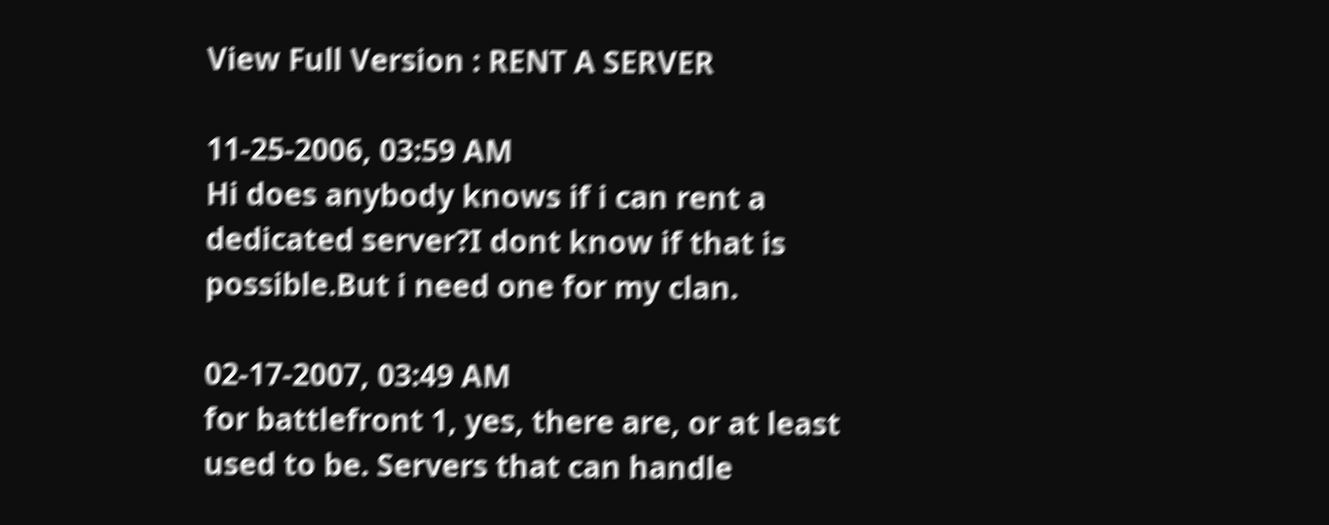View Full Version : RENT A SERVER

11-25-2006, 03:59 AM
Hi does anybody knows if i can rent a dedicated server?I dont know if that is possible.But i need one for my clan.

02-17-2007, 03:49 AM
for battlefront 1, yes, there are, or at least used to be. Servers that can handle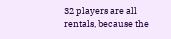32 players are all rentals, because the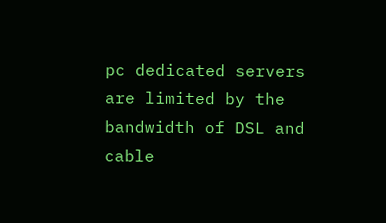pc dedicated servers are limited by the bandwidth of DSL and cable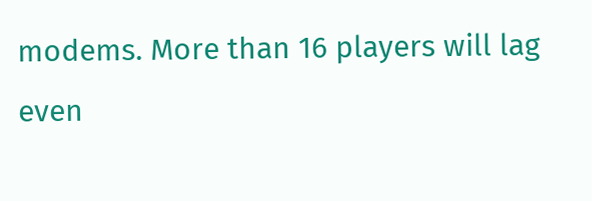modems. More than 16 players will lag even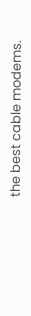the best cable modems.